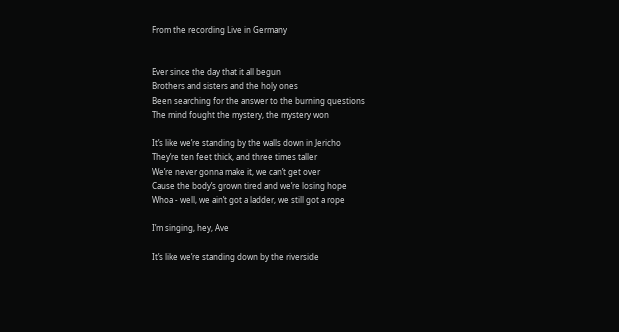From the recording Live in Germany


Ever since the day that it all begun
Brothers and sisters and the holy ones
Been searching for the answer to the burning questions
The mind fought the mystery, the mystery won

It’s like we’re standing by the walls down in Jericho
They’re ten feet thick, and three times taller
We’re never gonna make it, we can’t get over
Cause the body’s grown tired and we’re losing hope
Whoa - well, we ain’t got a ladder, we still got a rope

I’m singing, hey, Ave

It’s like we’re standing down by the riverside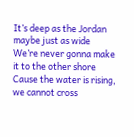It’s deep as the Jordan maybe just as wide
We’re never gonna make it to the other shore
Cause the water is rising, we cannot cross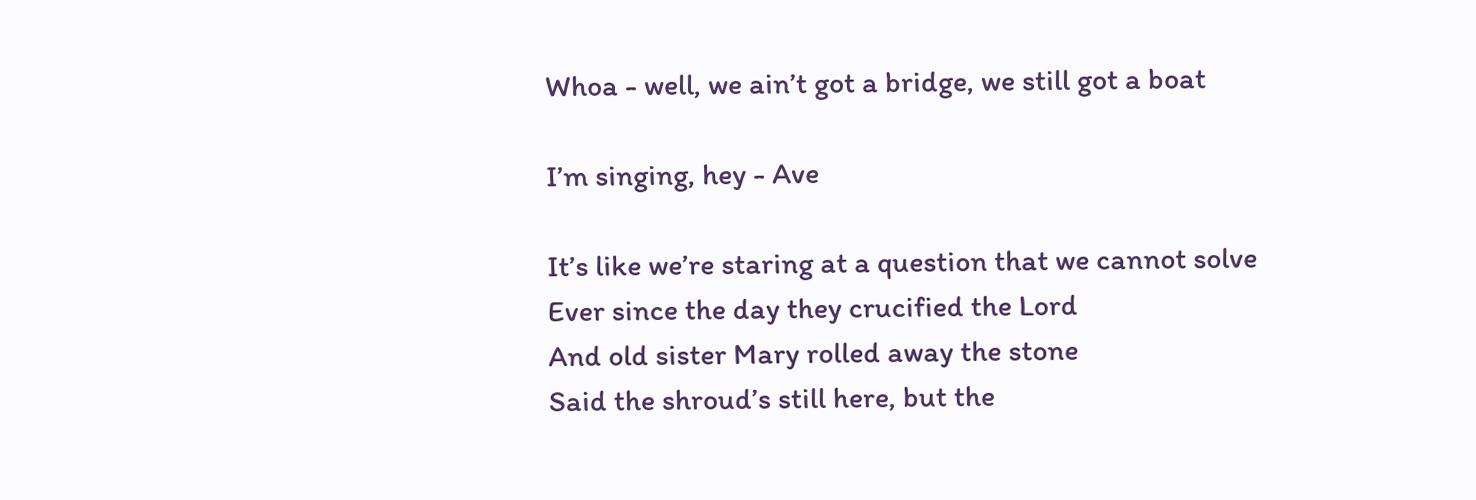Whoa - well, we ain’t got a bridge, we still got a boat

I’m singing, hey - Ave

It’s like we’re staring at a question that we cannot solve
Ever since the day they crucified the Lord
And old sister Mary rolled away the stone
Said the shroud’s still here, but the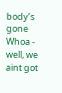body’s gone
Whoa - well, we aint got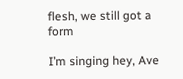flesh, we still got a form

I’m singing hey, Ave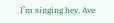I’m singing hey, Ave